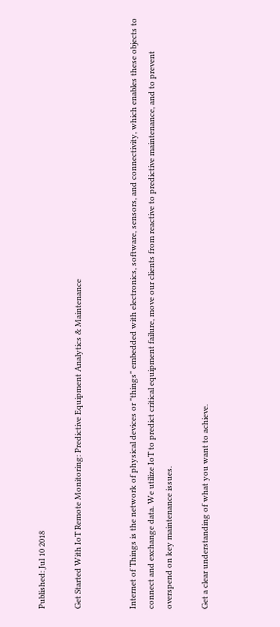Published: Jul 10 2018

Get Started With IoT Remote Monitoring: Predictive Equipment Analytics & Maintenance


Internet of Things is the network of physical devices or "things" embedded with electronics, software, sensors, and connectivity, which enables these objects to connect and exchange data. We utilize IoT to predict critical equipment failure, move our clients from reactive to predictive maintenance, and to prevent overspend on key maintenance issues.

Get a clear understanding of what you want to achieve.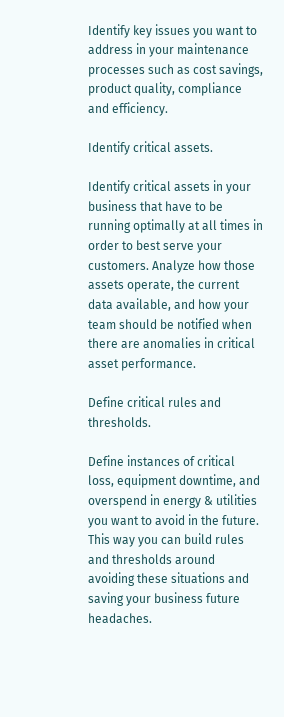Identify key issues you want to address in your maintenance processes such as cost savings, product quality, compliance and efficiency.

Identify critical assets.

Identify critical assets in your business that have to be running optimally at all times in order to best serve your customers. Analyze how those assets operate, the current data available, and how your team should be notified when there are anomalies in critical asset performance.

Define critical rules and thresholds.

Define instances of critical loss, equipment downtime, and overspend in energy & utilities you want to avoid in the future. This way you can build rules and thresholds around avoiding these situations and saving your business future headaches.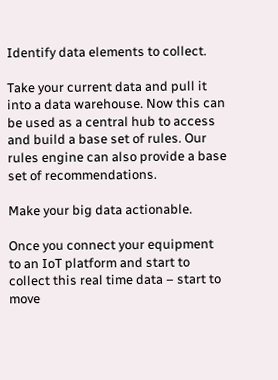Identify data elements to collect.

Take your current data and pull it into a data warehouse. Now this can be used as a central hub to access and build a base set of rules. Our rules engine can also provide a base set of recommendations.

Make your big data actionable.

Once you connect your equipment to an IoT platform and start to collect this real time data – start to move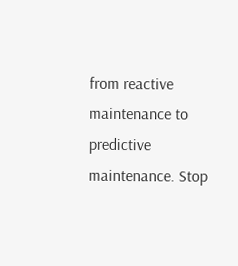from reactive maintenance to predictive maintenance. Stop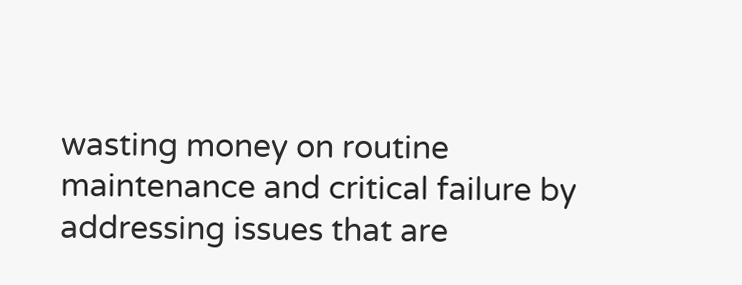wasting money on routine maintenance and critical failure by addressing issues that are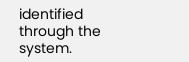identified through the system.